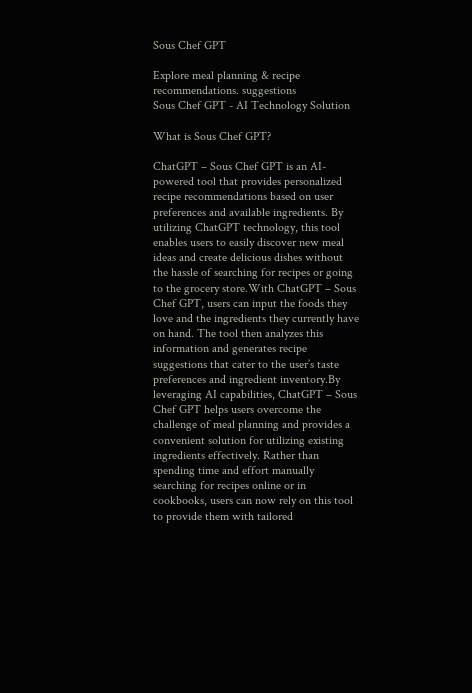Sous Chef GPT

Explore meal planning & recipe recommendations. suggestions
Sous Chef GPT - AI Technology Solution

What is Sous Chef GPT?

ChatGPT – Sous Chef GPT is an AI-powered tool that provides personalized recipe recommendations based on user preferences and available ingredients. By utilizing ChatGPT technology, this tool enables users to easily discover new meal ideas and create delicious dishes without the hassle of searching for recipes or going to the grocery store.With ChatGPT – Sous Chef GPT, users can input the foods they love and the ingredients they currently have on hand. The tool then analyzes this information and generates recipe suggestions that cater to the user’s taste preferences and ingredient inventory.By leveraging AI capabilities, ChatGPT – Sous Chef GPT helps users overcome the challenge of meal planning and provides a convenient solution for utilizing existing ingredients effectively. Rather than spending time and effort manually searching for recipes online or in cookbooks, users can now rely on this tool to provide them with tailored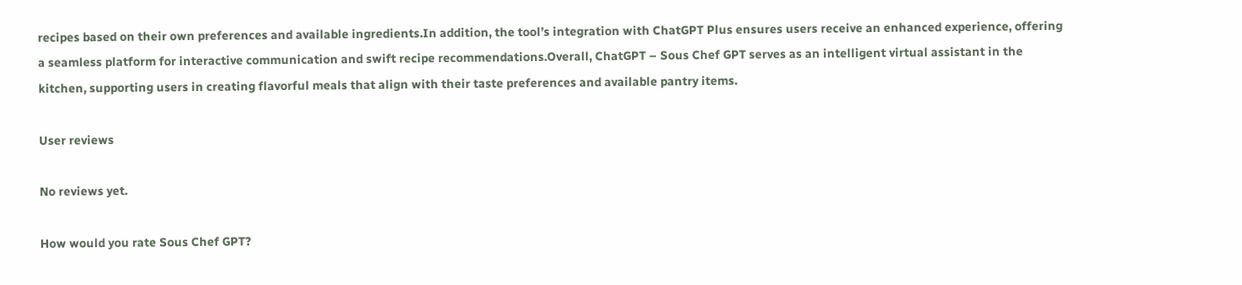recipes based on their own preferences and available ingredients.In addition, the tool’s integration with ChatGPT Plus ensures users receive an enhanced experience, offering a seamless platform for interactive communication and swift recipe recommendations.Overall, ChatGPT – Sous Chef GPT serves as an intelligent virtual assistant in the kitchen, supporting users in creating flavorful meals that align with their taste preferences and available pantry items.

User reviews

No reviews yet.

How would you rate Sous Chef GPT?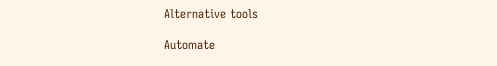Alternative tools

Automate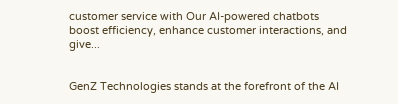customer service with Our AI-powered chatbots boost efficiency, enhance customer interactions, and give...


GenZ Technologies stands at the forefront of the AI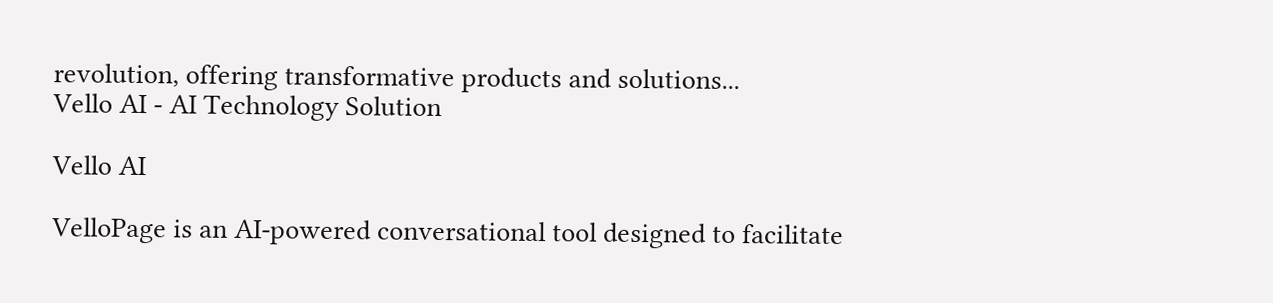revolution, offering transformative products and solutions...
Vello AI - AI Technology Solution

Vello AI

VelloPage is an AI-powered conversational tool designed to facilitate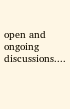open and ongoing discussions....